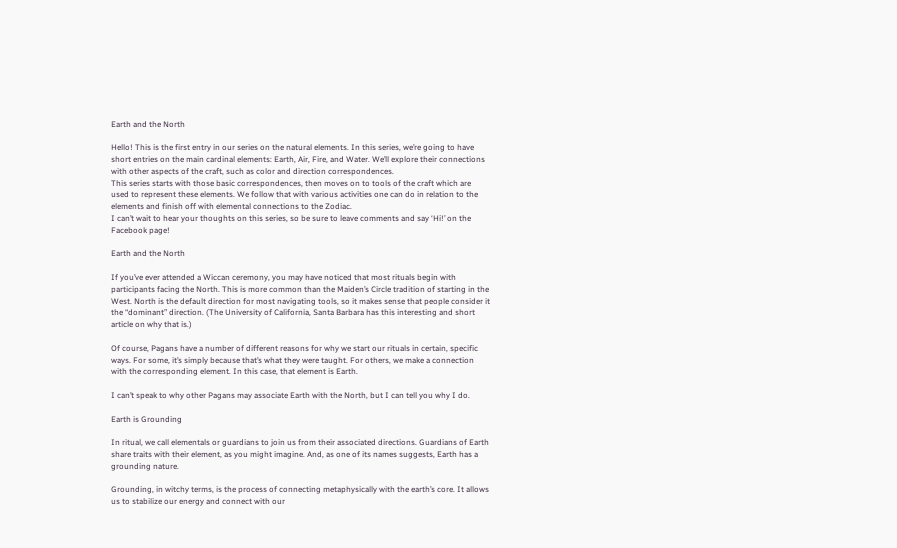Earth and the North

Hello! This is the first entry in our series on the natural elements. In this series, we’re going to have short entries on the main cardinal elements: Earth, Air, Fire, and Water. We’ll explore their connections with other aspects of the craft, such as color and direction correspondences.
This series starts with those basic correspondences, then moves on to tools of the craft which are used to represent these elements. We follow that with various activities one can do in relation to the elements and finish off with elemental connections to the Zodiac.
I can’t wait to hear your thoughts on this series, so be sure to leave comments and say ‘Hi!’ on the Facebook page!

Earth and the North

If you’ve ever attended a Wiccan ceremony, you may have noticed that most rituals begin with participants facing the North. This is more common than the Maiden’s Circle tradition of starting in the West. North is the default direction for most navigating tools, so it makes sense that people consider it the “dominant” direction. (The University of California, Santa Barbara has this interesting and short article on why that is.)

Of course, Pagans have a number of different reasons for why we start our rituals in certain, specific ways. For some, it’s simply because that’s what they were taught. For others, we make a connection with the corresponding element. In this case, that element is Earth.

I can’t speak to why other Pagans may associate Earth with the North, but I can tell you why I do.

Earth is Grounding

In ritual, we call elementals or guardians to join us from their associated directions. Guardians of Earth share traits with their element, as you might imagine. And, as one of its names suggests, Earth has a grounding nature.

Grounding, in witchy terms, is the process of connecting metaphysically with the earth’s core. It allows us to stabilize our energy and connect with our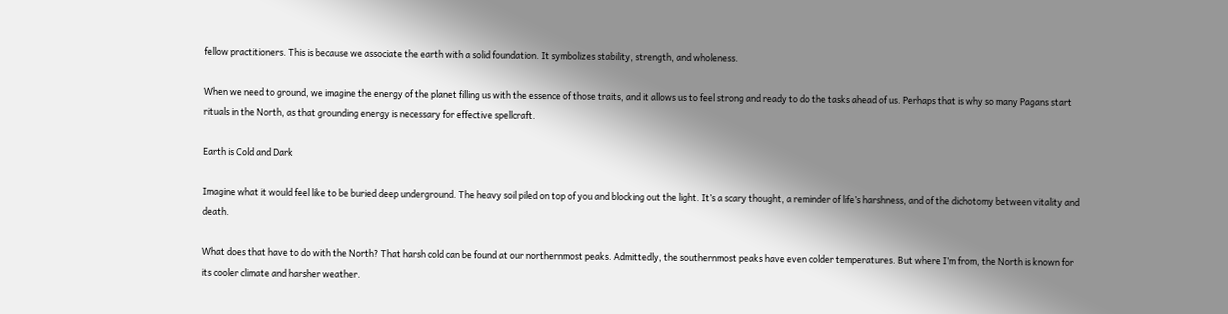fellow practitioners. This is because we associate the earth with a solid foundation. It symbolizes stability, strength, and wholeness.

When we need to ground, we imagine the energy of the planet filling us with the essence of those traits, and it allows us to feel strong and ready to do the tasks ahead of us. Perhaps that is why so many Pagans start rituals in the North, as that grounding energy is necessary for effective spellcraft.

Earth is Cold and Dark

Imagine what it would feel like to be buried deep underground. The heavy soil piled on top of you and blocking out the light. It’s a scary thought, a reminder of life’s harshness, and of the dichotomy between vitality and death.

What does that have to do with the North? That harsh cold can be found at our northernmost peaks. Admittedly, the southernmost peaks have even colder temperatures. But where I’m from, the North is known for its cooler climate and harsher weather.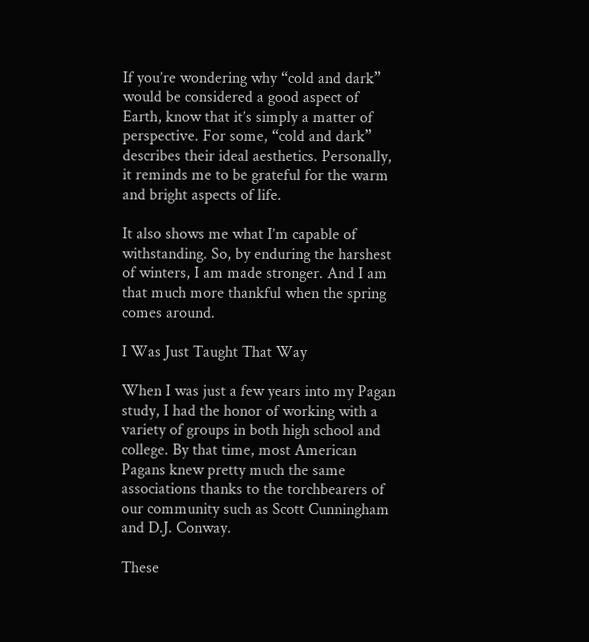If you’re wondering why “cold and dark” would be considered a good aspect of Earth, know that it’s simply a matter of perspective. For some, “cold and dark” describes their ideal aesthetics. Personally, it reminds me to be grateful for the warm and bright aspects of life.

It also shows me what I’m capable of withstanding. So, by enduring the harshest of winters, I am made stronger. And I am that much more thankful when the spring comes around.

I Was Just Taught That Way

When I was just a few years into my Pagan study, I had the honor of working with a variety of groups in both high school and college. By that time, most American Pagans knew pretty much the same associations thanks to the torchbearers of our community such as Scott Cunningham and D.J. Conway.

These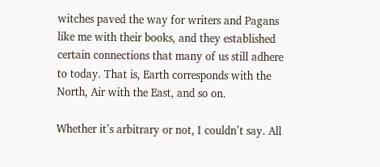witches paved the way for writers and Pagans like me with their books, and they established certain connections that many of us still adhere to today. That is, Earth corresponds with the North, Air with the East, and so on.

Whether it’s arbitrary or not, I couldn’t say. All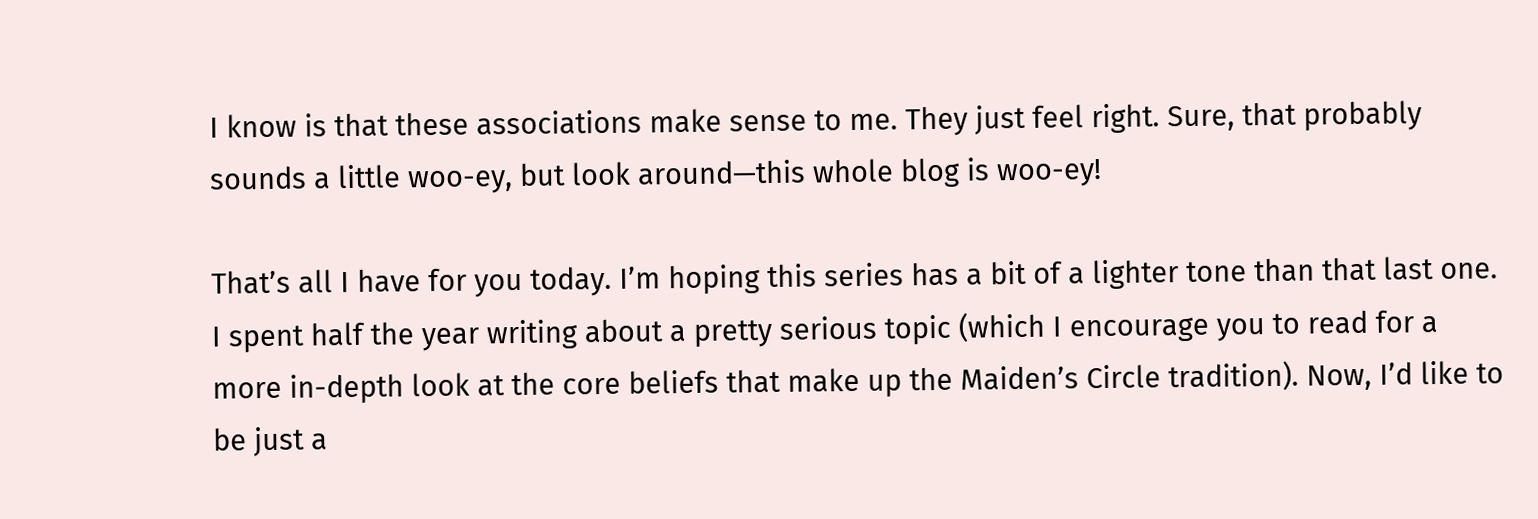I know is that these associations make sense to me. They just feel right. Sure, that probably sounds a little woo-ey, but look around—this whole blog is woo-ey!

That’s all I have for you today. I’m hoping this series has a bit of a lighter tone than that last one. I spent half the year writing about a pretty serious topic (which I encourage you to read for a more in-depth look at the core beliefs that make up the Maiden’s Circle tradition). Now, I’d like to be just a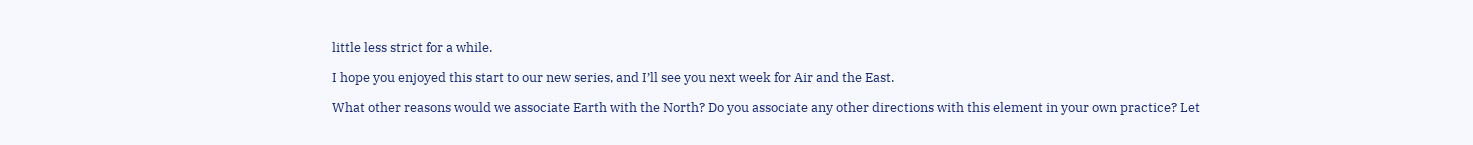little less strict for a while.

I hope you enjoyed this start to our new series, and I’ll see you next week for Air and the East.

What other reasons would we associate Earth with the North? Do you associate any other directions with this element in your own practice? Let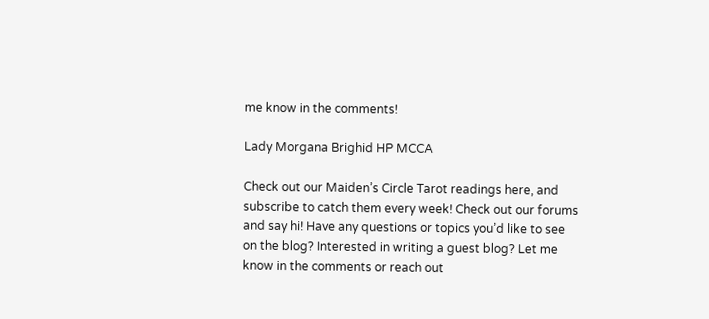me know in the comments!

Lady Morgana Brighid HP MCCA

Check out our Maiden’s Circle Tarot readings here, and subscribe to catch them every week! Check out our forums and say hi! Have any questions or topics you’d like to see on the blog? Interested in writing a guest blog? Let me know in the comments or reach out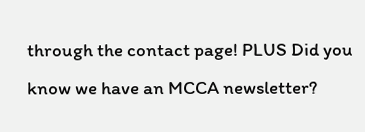through the contact page! PLUS Did you know we have an MCCA newsletter?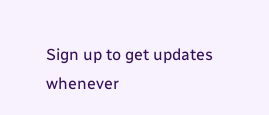Sign up to get updates whenever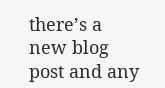there’s a new blog post and any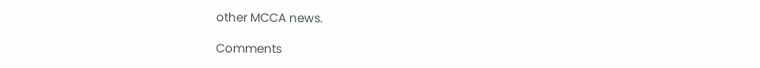other MCCA news.

Comments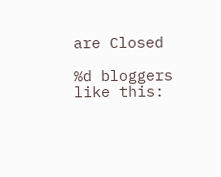are Closed

%d bloggers like this: